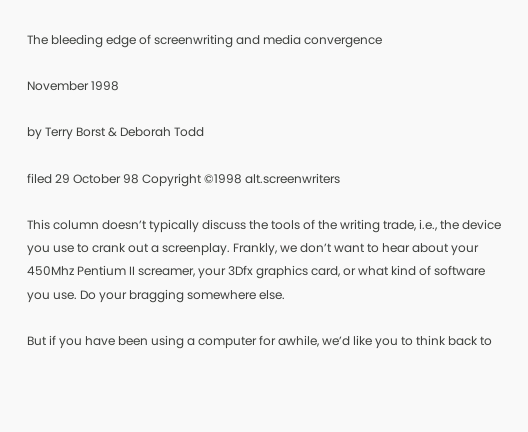The bleeding edge of screenwriting and media convergence

November 1998

by Terry Borst & Deborah Todd

filed 29 October 98 Copyright ©1998 alt.screenwriters

This column doesn’t typically discuss the tools of the writing trade, i.e., the device you use to crank out a screenplay. Frankly, we don’t want to hear about your 450Mhz Pentium II screamer, your 3Dfx graphics card, or what kind of software you use. Do your bragging somewhere else.

But if you have been using a computer for awhile, we’d like you to think back to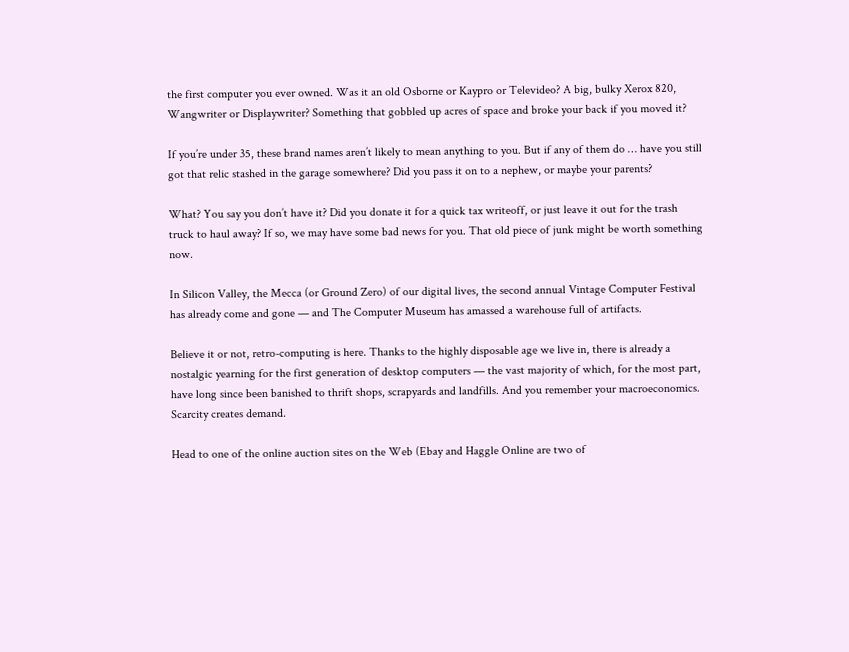the first computer you ever owned. Was it an old Osborne or Kaypro or Televideo? A big, bulky Xerox 820, Wangwriter or Displaywriter? Something that gobbled up acres of space and broke your back if you moved it?

If you’re under 35, these brand names aren’t likely to mean anything to you. But if any of them do … have you still got that relic stashed in the garage somewhere? Did you pass it on to a nephew, or maybe your parents?

What? You say you don’t have it? Did you donate it for a quick tax writeoff, or just leave it out for the trash truck to haul away? If so, we may have some bad news for you. That old piece of junk might be worth something now.

In Silicon Valley, the Mecca (or Ground Zero) of our digital lives, the second annual Vintage Computer Festival has already come and gone — and The Computer Museum has amassed a warehouse full of artifacts.

Believe it or not, retro-computing is here. Thanks to the highly disposable age we live in, there is already a nostalgic yearning for the first generation of desktop computers — the vast majority of which, for the most part, have long since been banished to thrift shops, scrapyards and landfills. And you remember your macroeconomics. Scarcity creates demand.

Head to one of the online auction sites on the Web (Ebay and Haggle Online are two of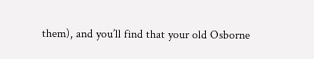them), and you’ll find that your old Osborne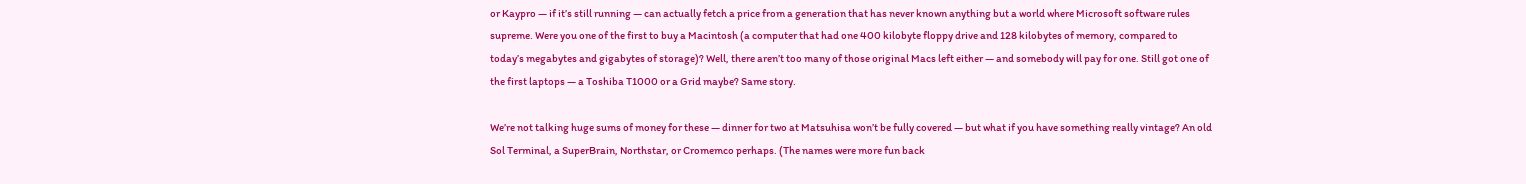or Kaypro — if it’s still running — can actually fetch a price from a generation that has never known anything but a world where Microsoft software rules supreme. Were you one of the first to buy a Macintosh (a computer that had one 400 kilobyte floppy drive and 128 kilobytes of memory, compared to today’s megabytes and gigabytes of storage)? Well, there aren’t too many of those original Macs left either — and somebody will pay for one. Still got one of the first laptops — a Toshiba T1000 or a Grid maybe? Same story.

We’re not talking huge sums of money for these — dinner for two at Matsuhisa won’t be fully covered — but what if you have something really vintage? An old Sol Terminal, a SuperBrain, Northstar, or Cromemco perhaps. (The names were more fun back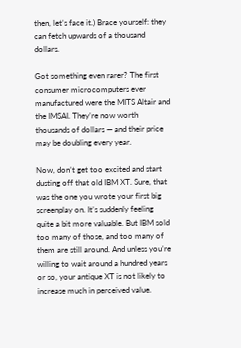then, let’s face it.) Brace yourself: they can fetch upwards of a thousand dollars.

Got something even rarer? The first consumer microcomputers ever manufactured were the MITS Altair and the IMSAI. They’re now worth thousands of dollars — and their price may be doubling every year.

Now, don’t get too excited and start dusting off that old IBM XT. Sure, that was the one you wrote your first big screenplay on. It’s suddenly feeling quite a bit more valuable. But IBM sold too many of those, and too many of them are still around. And unless you’re willing to wait around a hundred years or so, your antique XT is not likely to increase much in perceived value.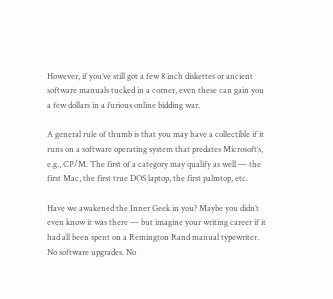However, if you’ve still got a few 8 inch diskettes or ancient software manuals tucked in a corner, even these can gain you a few dollars in a furious online bidding war.

A general rule of thumb is that you may have a collectible if it runs on a software operating system that predates Microsoft’s, e.g., CP/M. The first of a category may qualify as well — the first Mac, the first true DOS laptop, the first palmtop, etc.

Have we awakened the Inner Geek in you? Maybe you didn’t even know it was there — but imagine your writing career if it had all been spent on a Remington Rand manual typewriter. No software upgrades. No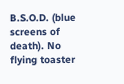B.S.O.D. (blue screens of death). No flying toaster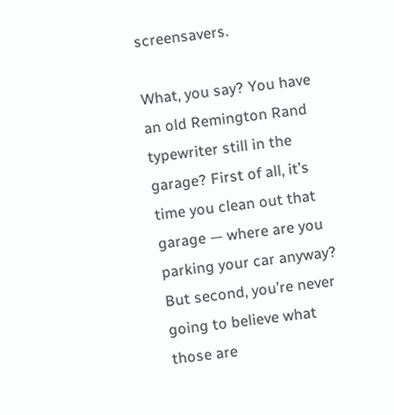screensavers.

What, you say? You have an old Remington Rand typewriter still in the garage? First of all, it’s time you clean out that garage — where are you parking your car anyway? But second, you’re never going to believe what those are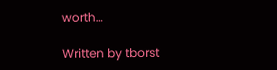worth…

Written by tborst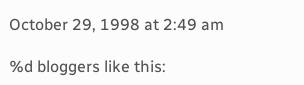October 29, 1998 at 2:49 am

%d bloggers like this: